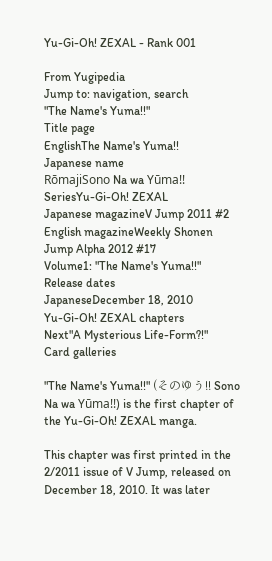Yu-Gi-Oh! ZEXAL - Rank 001

From Yugipedia
Jump to: navigation, search
"The Name's Yuma!!"
Title page
EnglishThe Name's Yuma!!
Japanese name
RōmajiSono Na wa Yūma!!
SeriesYu-Gi-Oh! ZEXAL
Japanese magazineV Jump 2011 #2
English magazineWeekly Shonen Jump Alpha 2012 #17
Volume1: "The Name's Yuma!!"
Release dates
JapaneseDecember 18, 2010
Yu-Gi-Oh! ZEXAL chapters
Next"A Mysterious Life-Form?!"
Card galleries

"The Name's Yuma!!" (そのゆう!! Sono Na wa Yūma!!) is the first chapter of the Yu-Gi-Oh! ZEXAL manga.

This chapter was first printed in the 2/2011 issue of V Jump, released on December 18, 2010. It was later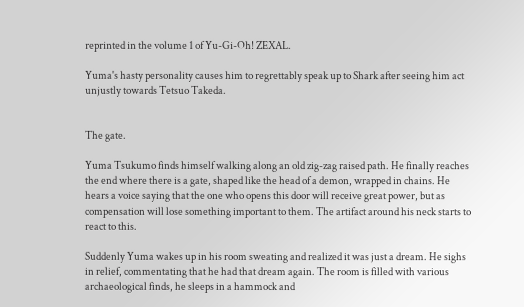reprinted in the volume 1 of Yu-Gi-Oh! ZEXAL.

Yuma's hasty personality causes him to regrettably speak up to Shark after seeing him act unjustly towards Tetsuo Takeda.


The gate.

Yuma Tsukumo finds himself walking along an old zig-zag raised path. He finally reaches the end where there is a gate, shaped like the head of a demon, wrapped in chains. He hears a voice saying that the one who opens this door will receive great power, but as compensation will lose something important to them. The artifact around his neck starts to react to this.

Suddenly Yuma wakes up in his room sweating and realized it was just a dream. He sighs in relief, commentating that he had that dream again. The room is filled with various archaeological finds, he sleeps in a hammock and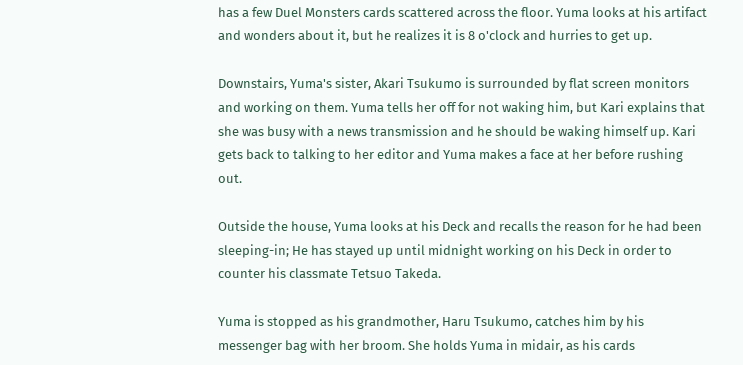has a few Duel Monsters cards scattered across the floor. Yuma looks at his artifact and wonders about it, but he realizes it is 8 o'clock and hurries to get up.

Downstairs, Yuma's sister, Akari Tsukumo is surrounded by flat screen monitors and working on them. Yuma tells her off for not waking him, but Kari explains that she was busy with a news transmission and he should be waking himself up. Kari gets back to talking to her editor and Yuma makes a face at her before rushing out.

Outside the house, Yuma looks at his Deck and recalls the reason for he had been sleeping-in; He has stayed up until midnight working on his Deck in order to counter his classmate Tetsuo Takeda.

Yuma is stopped as his grandmother, Haru Tsukumo, catches him by his messenger bag with her broom. She holds Yuma in midair, as his cards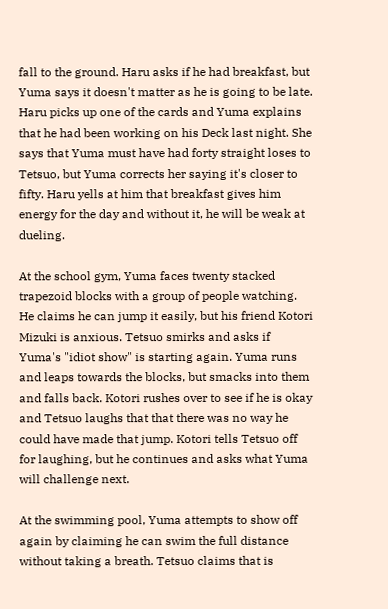fall to the ground. Haru asks if he had breakfast, but Yuma says it doesn't matter as he is going to be late. Haru picks up one of the cards and Yuma explains that he had been working on his Deck last night. She says that Yuma must have had forty straight loses to Tetsuo, but Yuma corrects her saying it's closer to fifty. Haru yells at him that breakfast gives him energy for the day and without it, he will be weak at dueling.

At the school gym, Yuma faces twenty stacked trapezoid blocks with a group of people watching. He claims he can jump it easily, but his friend Kotori Mizuki is anxious. Tetsuo smirks and asks if Yuma's "idiot show" is starting again. Yuma runs and leaps towards the blocks, but smacks into them and falls back. Kotori rushes over to see if he is okay and Tetsuo laughs that that there was no way he could have made that jump. Kotori tells Tetsuo off for laughing, but he continues and asks what Yuma will challenge next.

At the swimming pool, Yuma attempts to show off again by claiming he can swim the full distance without taking a breath. Tetsuo claims that is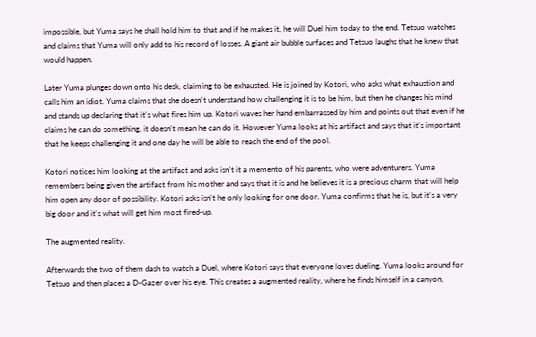impossible, but Yuma says he shall hold him to that and if he makes it, he will Duel him today to the end. Tetsuo watches and claims that Yuma will only add to his record of losses. A giant air bubble surfaces and Tetsuo laughs that he knew that would happen.

Later Yuma plunges down onto his desk, claiming to be exhausted. He is joined by Kotori, who asks what exhaustion and calls him an idiot. Yuma claims that she doesn't understand how challenging it is to be him, but then he changes his mind and stands up declaring that it's what fires him up. Kotori waves her hand embarrassed by him and points out that even if he claims he can do something, it doesn't mean he can do it. However Yuma looks at his artifact and says that it's important that he keeps challenging it and one day he will be able to reach the end of the pool.

Kotori notices him looking at the artifact and asks isn't it a memento of his parents, who were adventurers. Yuma remembers being given the artifact from his mother and says that it is and he believes it is a precious charm that will help him open any door of possibility. Kotori asks isn't he only looking for one door. Yuma confirms that he is, but it's a very big door and it's what will get him most fired-up.

The augmented reality.

Afterwards the two of them dash to watch a Duel, where Kotori says that everyone loves dueling. Yuma looks around for Tetsuo and then places a D-Gazer over his eye. This creates a augmented reality, where he finds himself in a canyon,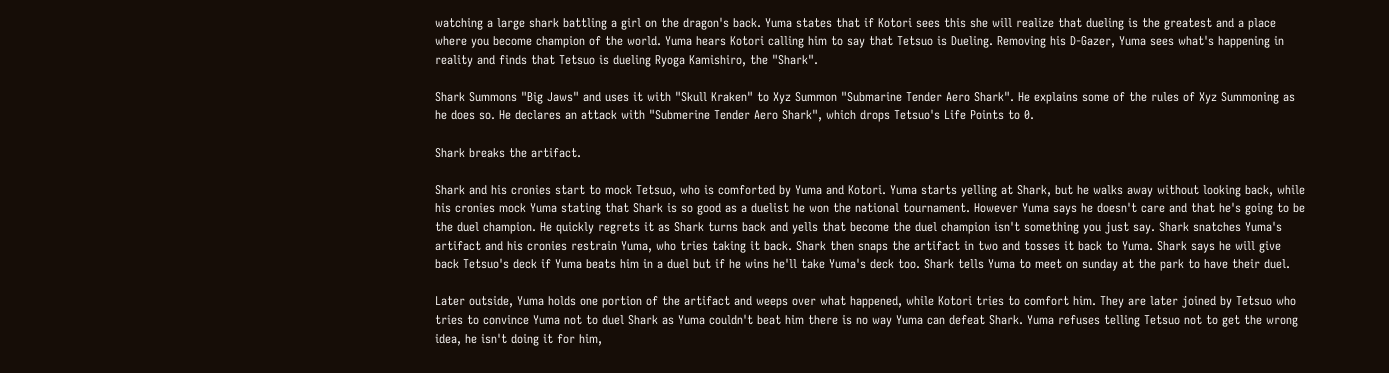watching a large shark battling a girl on the dragon's back. Yuma states that if Kotori sees this she will realize that dueling is the greatest and a place where you become champion of the world. Yuma hears Kotori calling him to say that Tetsuo is Dueling. Removing his D-Gazer, Yuma sees what's happening in reality and finds that Tetsuo is dueling Ryoga Kamishiro, the "Shark".

Shark Summons "Big Jaws" and uses it with "Skull Kraken" to Xyz Summon "Submarine Tender Aero Shark". He explains some of the rules of Xyz Summoning as he does so. He declares an attack with "Submerine Tender Aero Shark", which drops Tetsuo's Life Points to 0.

Shark breaks the artifact.

Shark and his cronies start to mock Tetsuo, who is comforted by Yuma and Kotori. Yuma starts yelling at Shark, but he walks away without looking back, while his cronies mock Yuma stating that Shark is so good as a duelist he won the national tournament. However Yuma says he doesn't care and that he's going to be the duel champion. He quickly regrets it as Shark turns back and yells that become the duel champion isn't something you just say. Shark snatches Yuma's artifact and his cronies restrain Yuma, who tries taking it back. Shark then snaps the artifact in two and tosses it back to Yuma. Shark says he will give back Tetsuo's deck if Yuma beats him in a duel but if he wins he'll take Yuma's deck too. Shark tells Yuma to meet on sunday at the park to have their duel.

Later outside, Yuma holds one portion of the artifact and weeps over what happened, while Kotori tries to comfort him. They are later joined by Tetsuo who tries to convince Yuma not to duel Shark as Yuma couldn't beat him there is no way Yuma can defeat Shark. Yuma refuses telling Tetsuo not to get the wrong idea, he isn't doing it for him,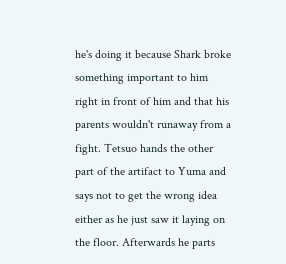he's doing it because Shark broke something important to him right in front of him and that his parents wouldn't runaway from a fight. Tetsuo hands the other part of the artifact to Yuma and says not to get the wrong idea either as he just saw it laying on the floor. Afterwards he parts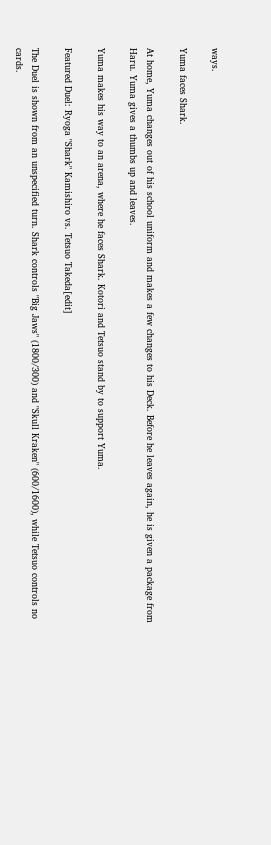ways.

Yuma faces Shark.

At home, Yuma changes out of his school uniform and makes a few changes to his Deck. Before he leaves again, he is given a package from Haru. Yuma gives a thumbs up and leaves.

Yuma makes his way to an arena, where he faces Shark. Kotori and Tetsuo stand by to support Yuma.

Featured Duel: Ryoga "Shark" Kamishiro vs. Tetsuo Takeda[edit]

The Duel is shown from an unspecified turn. Shark controls "Big Jaws" (1800/300) and "Skull Kraken" (600/1600), while Tetsuo controls no cards.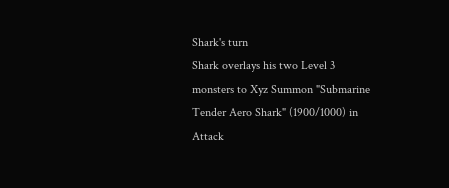Shark's turn
Shark overlays his two Level 3 monsters to Xyz Summon "Submarine Tender Aero Shark" (1900/1000) in Attack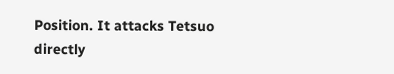Position. It attacks Tetsuo directly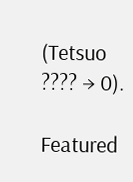(Tetsuo ???? → 0).

Featured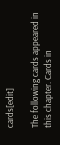cards[edit]

The following cards appeared in this chapter. Cards in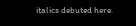italics debuted here.